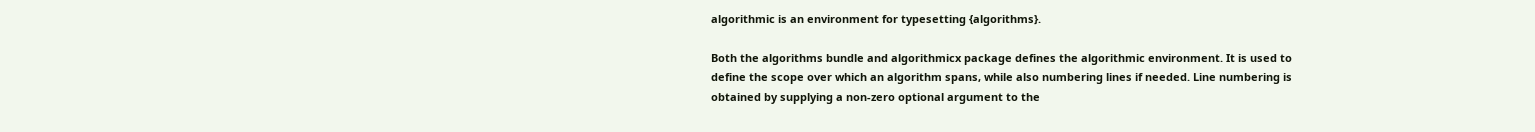algorithmic is an environment for typesetting {algorithms}.

Both the algorithms bundle and algorithmicx package defines the algorithmic environment. It is used to define the scope over which an algorithm spans, while also numbering lines if needed. Line numbering is obtained by supplying a non-zero optional argument to the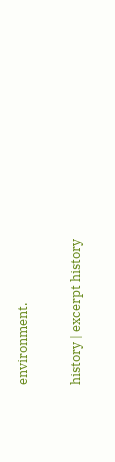environment.

history | excerpt history